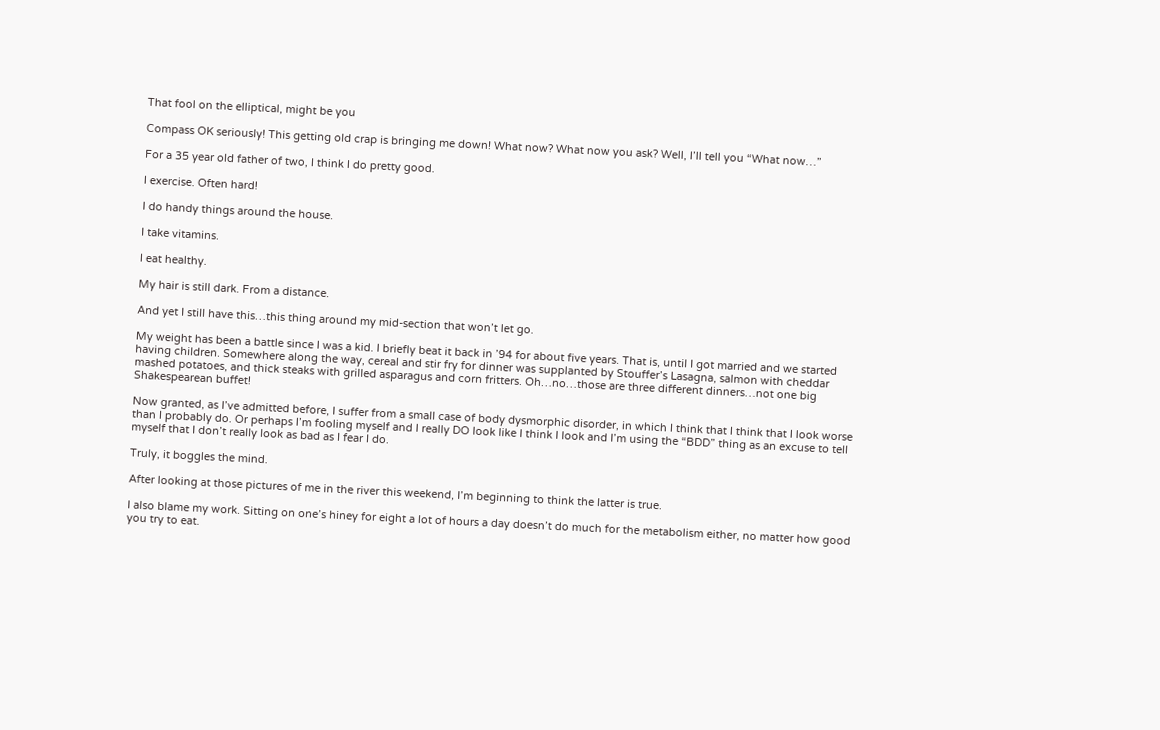That fool on the elliptical, might be you

Compass OK seriously! This getting old crap is bringing me down! What now? What now you ask? Well, I’ll tell you “What now…”

For a 35 year old father of two, I think I do pretty good.

I exercise. Often hard!

I do handy things around the house.

I take vitamins.

I eat healthy.

My hair is still dark. From a distance.

And yet I still have this…this thing around my mid-section that won’t let go.

My weight has been a battle since I was a kid. I briefly beat it back in ’94 for about five years. That is, until I got married and we started having children. Somewhere along the way, cereal and stir fry for dinner was supplanted by Stouffer’s Lasagna, salmon with cheddar mashed potatoes, and thick steaks with grilled asparagus and corn fritters. Oh…no…those are three different dinners…not one big Shakespearean buffet!

Now granted, as I’ve admitted before, I suffer from a small case of body dysmorphic disorder, in which I think that I think that I look worse than I probably do. Or perhaps I’m fooling myself and I really DO look like I think I look and I’m using the “BDD” thing as an excuse to tell myself that I don’t really look as bad as I fear I do.

Truly, it boggles the mind.

After looking at those pictures of me in the river this weekend, I’m beginning to think the latter is true.

I also blame my work. Sitting on one’s hiney for eight a lot of hours a day doesn’t do much for the metabolism either, no matter how good you try to eat.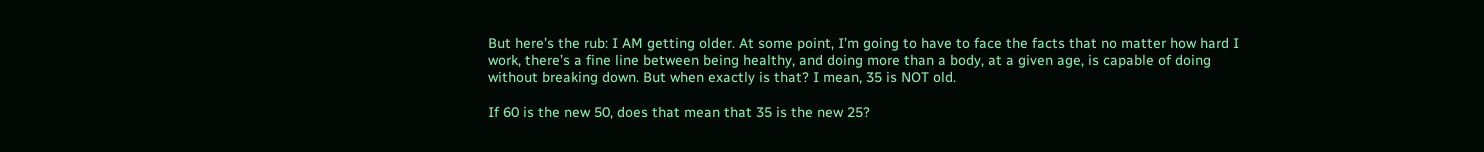But here’s the rub: I AM getting older. At some point, I’m going to have to face the facts that no matter how hard I work, there’s a fine line between being healthy, and doing more than a body, at a given age, is capable of doing without breaking down. But when exactly is that? I mean, 35 is NOT old.

If 60 is the new 50, does that mean that 35 is the new 25?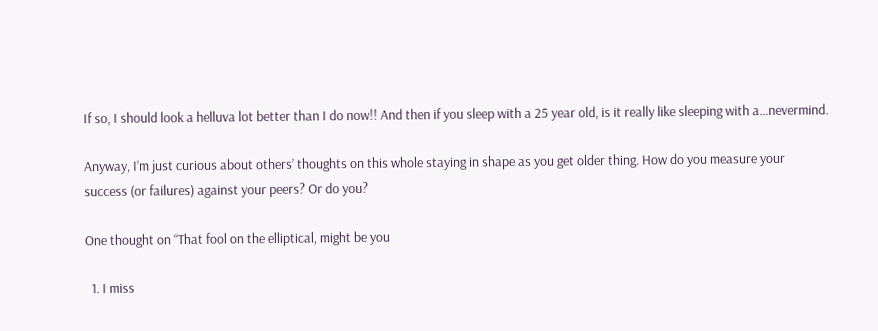If so, I should look a helluva lot better than I do now!! And then if you sleep with a 25 year old, is it really like sleeping with a…nevermind.

Anyway, I’m just curious about others’ thoughts on this whole staying in shape as you get older thing. How do you measure your success (or failures) against your peers? Or do you?

One thought on “That fool on the elliptical, might be you

  1. I miss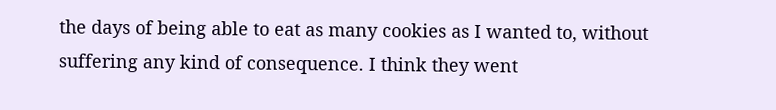the days of being able to eat as many cookies as I wanted to, without suffering any kind of consequence. I think they went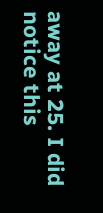away at 25. I did notice this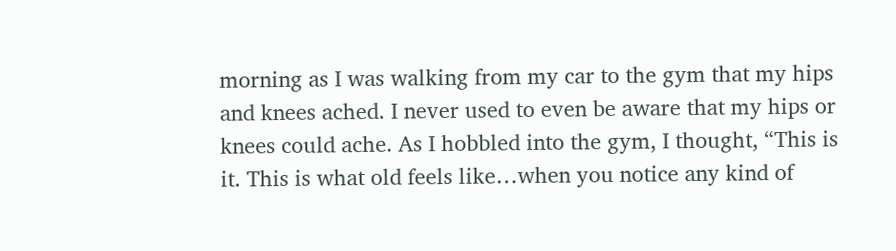morning as I was walking from my car to the gym that my hips and knees ached. I never used to even be aware that my hips or knees could ache. As I hobbled into the gym, I thought, “This is it. This is what old feels like…when you notice any kind of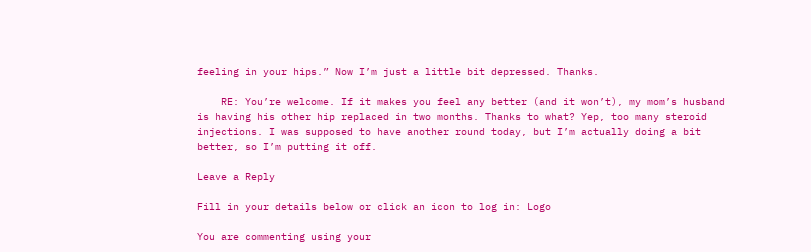feeling in your hips.” Now I’m just a little bit depressed. Thanks.

    RE: You’re welcome. If it makes you feel any better (and it won’t), my mom’s husband is having his other hip replaced in two months. Thanks to what? Yep, too many steroid injections. I was supposed to have another round today, but I’m actually doing a bit better, so I’m putting it off.

Leave a Reply

Fill in your details below or click an icon to log in: Logo

You are commenting using your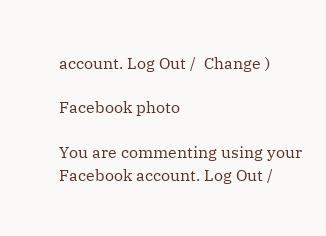account. Log Out /  Change )

Facebook photo

You are commenting using your Facebook account. Log Out /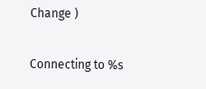Change )

Connecting to %s